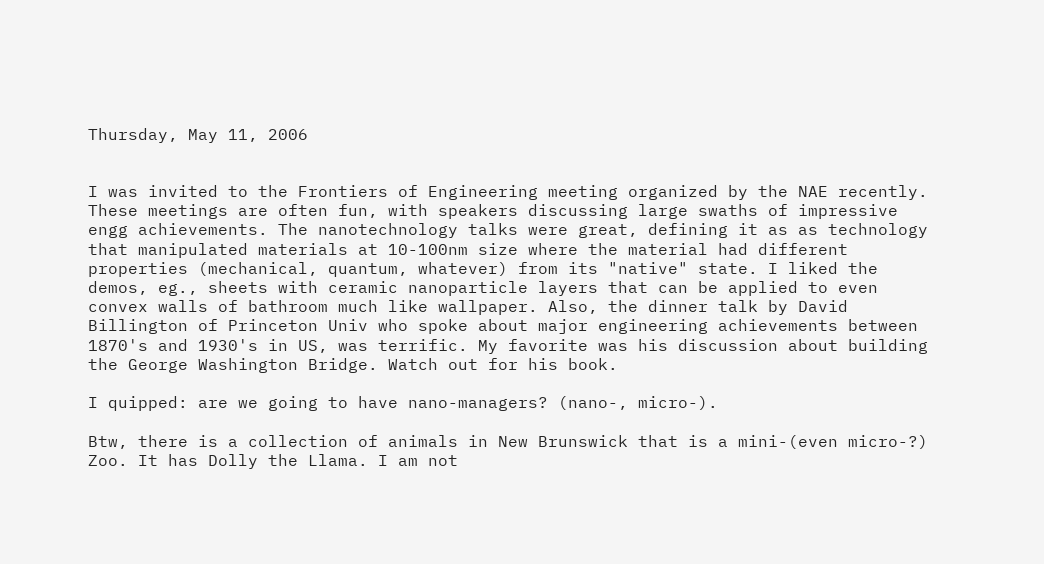Thursday, May 11, 2006


I was invited to the Frontiers of Engineering meeting organized by the NAE recently. These meetings are often fun, with speakers discussing large swaths of impressive engg achievements. The nanotechnology talks were great, defining it as as technology that manipulated materials at 10-100nm size where the material had different properties (mechanical, quantum, whatever) from its "native" state. I liked the demos, eg., sheets with ceramic nanoparticle layers that can be applied to even convex walls of bathroom much like wallpaper. Also, the dinner talk by David Billington of Princeton Univ who spoke about major engineering achievements between 1870's and 1930's in US, was terrific. My favorite was his discussion about building the George Washington Bridge. Watch out for his book.

I quipped: are we going to have nano-managers? (nano-, micro-).

Btw, there is a collection of animals in New Brunswick that is a mini-(even micro-?) Zoo. It has Dolly the Llama. I am not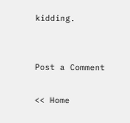kidding.


Post a Comment

<< Home